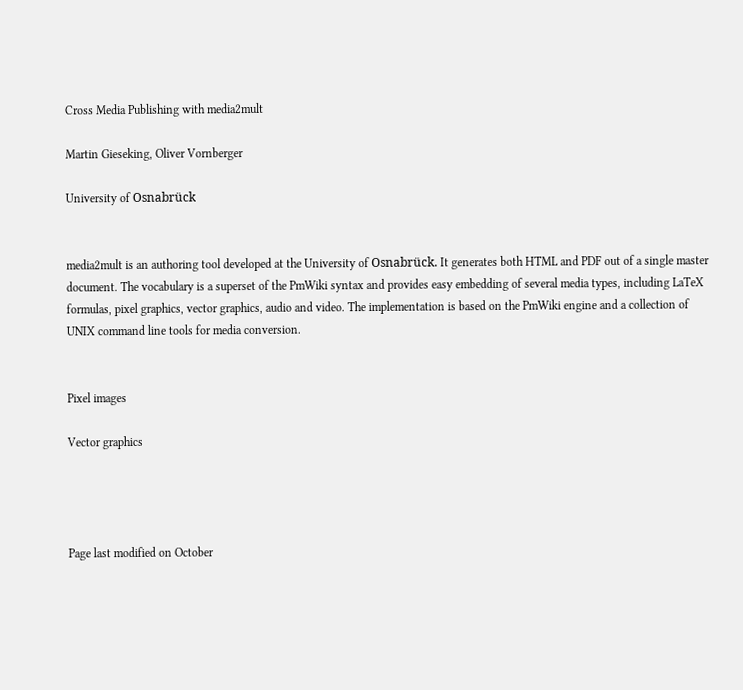Cross Media Publishing with media2mult

Martin Gieseking, Oliver Vornberger

University of Osnabrück


media2mult is an authoring tool developed at the University of Osnabrück. It generates both HTML and PDF out of a single master document. The vocabulary is a superset of the PmWiki syntax and provides easy embedding of several media types, including LaTeX formulas, pixel graphics, vector graphics, audio and video. The implementation is based on the PmWiki engine and a collection of UNIX command line tools for media conversion.


Pixel images

Vector graphics




Page last modified on October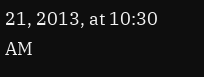21, 2013, at 10:30 AM